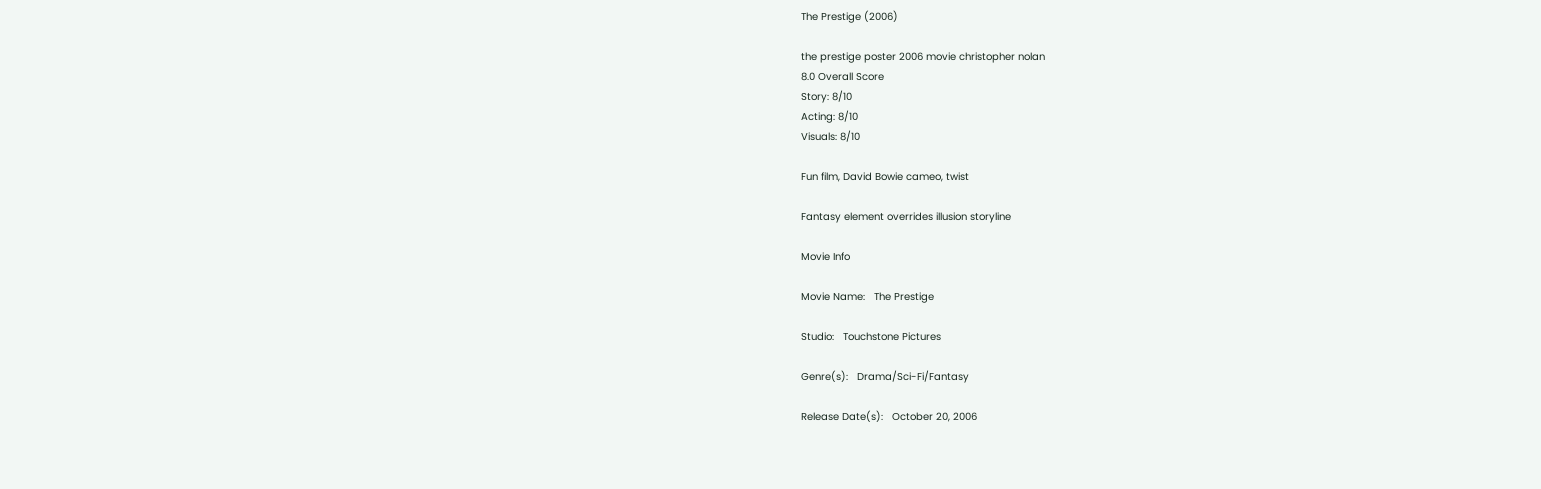The Prestige (2006)

the prestige poster 2006 movie christopher nolan
8.0 Overall Score
Story: 8/10
Acting: 8/10
Visuals: 8/10

Fun film, David Bowie cameo, twist

Fantasy element overrides illusion storyline

Movie Info

Movie Name:   The Prestige

Studio:   Touchstone Pictures

Genre(s):   Drama/Sci-Fi/Fantasy

Release Date(s):   October 20, 2006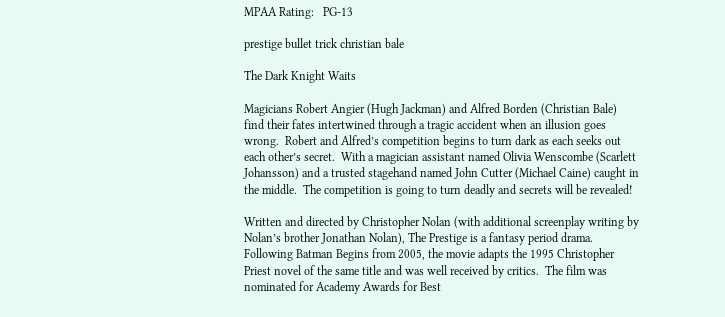MPAA Rating:   PG-13

prestige bullet trick christian bale

The Dark Knight Waits

Magicians Robert Angier (Hugh Jackman) and Alfred Borden (Christian Bale) find their fates intertwined through a tragic accident when an illusion goes wrong.  Robert and Alfred’s competition begins to turn dark as each seeks out each other’s secret.  With a magician assistant named Olivia Wenscombe (Scarlett Johansson) and a trusted stagehand named John Cutter (Michael Caine) caught in the middle.  The competition is going to turn deadly and secrets will be revealed!

Written and directed by Christopher Nolan (with additional screenplay writing by Nolan’s brother Jonathan Nolan), The Prestige is a fantasy period drama.  Following Batman Begins from 2005, the movie adapts the 1995 Christopher Priest novel of the same title and was well received by critics.  The film was nominated for Academy Awards for Best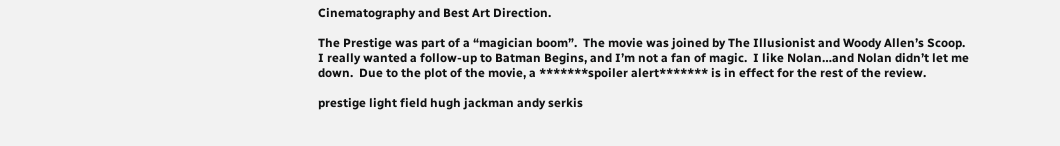Cinematography and Best Art Direction.

The Prestige was part of a “magician boom”.  The movie was joined by The Illusionist and Woody Allen’s Scoop.  I really wanted a follow-up to Batman Begins, and I’m not a fan of magic.  I like Nolan…and Nolan didn’t let me down.  Due to the plot of the movie, a *******spoiler alert******* is in effect for the rest of the review.

prestige light field hugh jackman andy serkis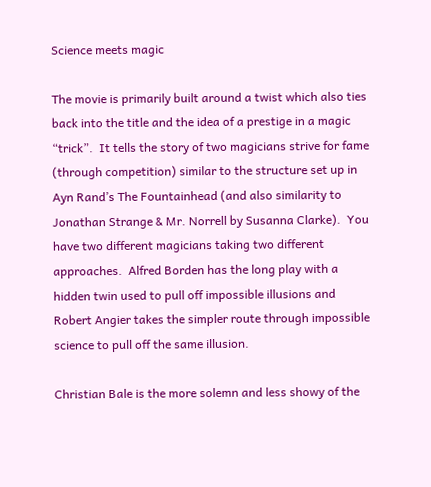Science meets magic

The movie is primarily built around a twist which also ties back into the title and the idea of a prestige in a magic “trick”.  It tells the story of two magicians strive for fame (through competition) similar to the structure set up in Ayn Rand’s The Fountainhead (and also similarity to Jonathan Strange & Mr. Norrell by Susanna Clarke).  You have two different magicians taking two different approaches.  Alfred Borden has the long play with a hidden twin used to pull off impossible illusions and Robert Angier takes the simpler route through impossible science to pull off the same illusion.

Christian Bale is the more solemn and less showy of the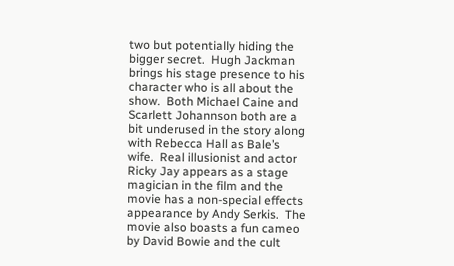two but potentially hiding the bigger secret.  Hugh Jackman brings his stage presence to his character who is all about the show.  Both Michael Caine and Scarlett Johannson both are a bit underused in the story along with Rebecca Hall as Bale’s wife.  Real illusionist and actor Ricky Jay appears as a stage magician in the film and the movie has a non-special effects appearance by Andy Serkis.  The movie also boasts a fun cameo by David Bowie and the cult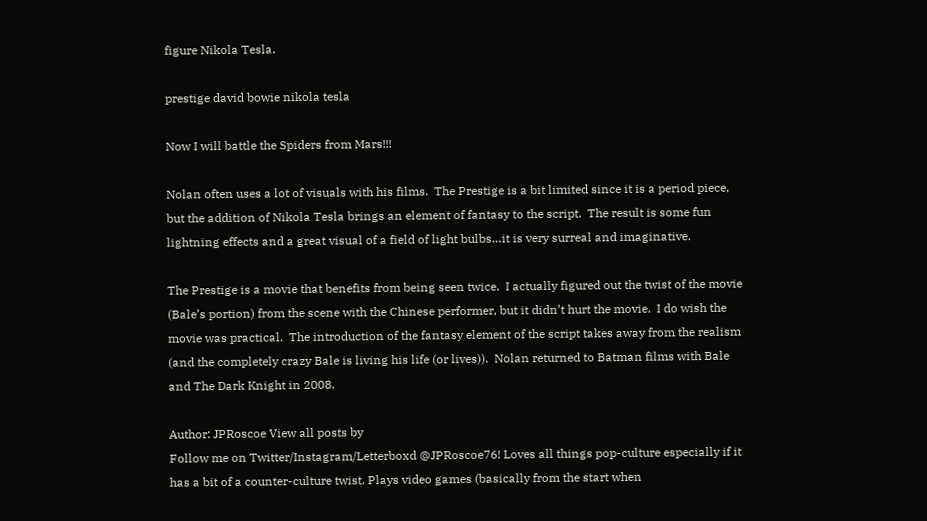figure Nikola Tesla.

prestige david bowie nikola tesla

Now I will battle the Spiders from Mars!!!

Nolan often uses a lot of visuals with his films.  The Prestige is a bit limited since it is a period piece, but the addition of Nikola Tesla brings an element of fantasy to the script.  The result is some fun lightning effects and a great visual of a field of light bulbs…it is very surreal and imaginative.

The Prestige is a movie that benefits from being seen twice.  I actually figured out the twist of the movie (Bale’s portion) from the scene with the Chinese performer, but it didn’t hurt the movie.  I do wish the movie was practical.  The introduction of the fantasy element of the script takes away from the realism (and the completely crazy Bale is living his life (or lives)).  Nolan returned to Batman films with Bale and The Dark Knight in 2008.

Author: JPRoscoe View all posts by
Follow me on Twitter/Instagram/Letterboxd @JPRoscoe76! Loves all things pop-culture especially if it has a bit of a counter-culture twist. Plays video games (basically from the start when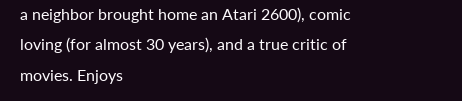a neighbor brought home an Atari 2600), comic loving (for almost 30 years), and a true critic of movies. Enjoys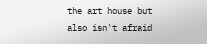the art house but also isn't afraid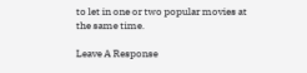to let in one or two popular movies at the same time.

Leave A Response